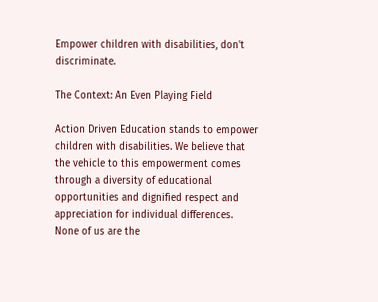Empower children with disabilities, don't discriminate.

The Context: An Even Playing Field

Action Driven Education stands to empower children with disabilities. We believe that the vehicle to this empowerment comes through a diversity of educational opportunities and dignified respect and appreciation for individual differences. None of us are the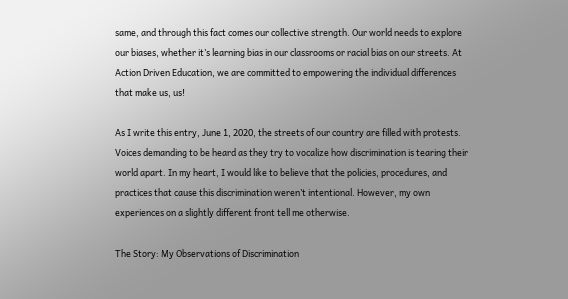same, and through this fact comes our collective strength. Our world needs to explore our biases, whether it’s learning bias in our classrooms or racial bias on our streets. At Action Driven Education, we are committed to empowering the individual differences that make us, us!

As I write this entry, June 1, 2020, the streets of our country are filled with protests. Voices demanding to be heard as they try to vocalize how discrimination is tearing their world apart. In my heart, I would like to believe that the policies, procedures, and practices that cause this discrimination weren’t intentional. However, my own experiences on a slightly different front tell me otherwise.

The Story: My Observations of Discrimination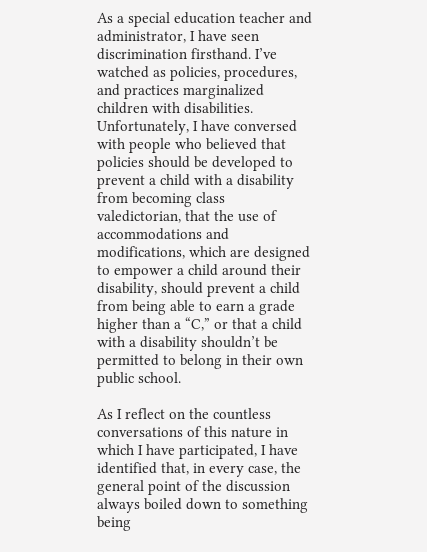As a special education teacher and administrator, I have seen discrimination firsthand. I’ve watched as policies, procedures, and practices marginalized children with disabilities. Unfortunately, I have conversed with people who believed that policies should be developed to prevent a child with a disability from becoming class valedictorian, that the use of accommodations and modifications, which are designed to empower a child around their disability, should prevent a child from being able to earn a grade higher than a “C,” or that a child with a disability shouldn’t be permitted to belong in their own public school.

As I reflect on the countless conversations of this nature in which I have participated, I have identified that, in every case, the general point of the discussion always boiled down to something being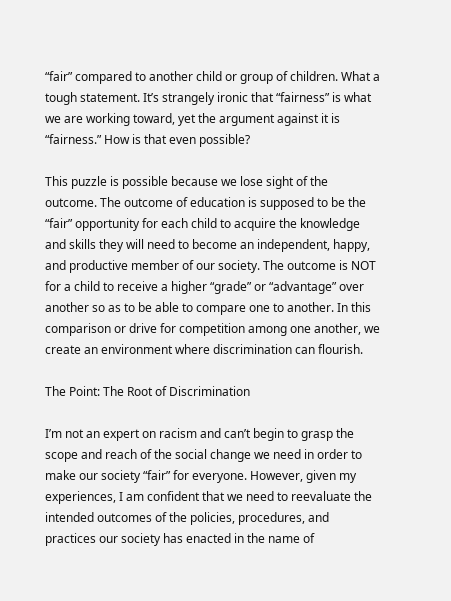“fair” compared to another child or group of children. What a tough statement. It’s strangely ironic that “fairness” is what we are working toward, yet the argument against it is “fairness.” How is that even possible?

This puzzle is possible because we lose sight of the outcome. The outcome of education is supposed to be the “fair” opportunity for each child to acquire the knowledge and skills they will need to become an independent, happy, and productive member of our society. The outcome is NOT for a child to receive a higher “grade” or “advantage” over another so as to be able to compare one to another. In this comparison or drive for competition among one another, we create an environment where discrimination can flourish.

The Point: The Root of Discrimination

I’m not an expert on racism and can’t begin to grasp the scope and reach of the social change we need in order to make our society “fair” for everyone. However, given my experiences, I am confident that we need to reevaluate the intended outcomes of the policies, procedures, and practices our society has enacted in the name of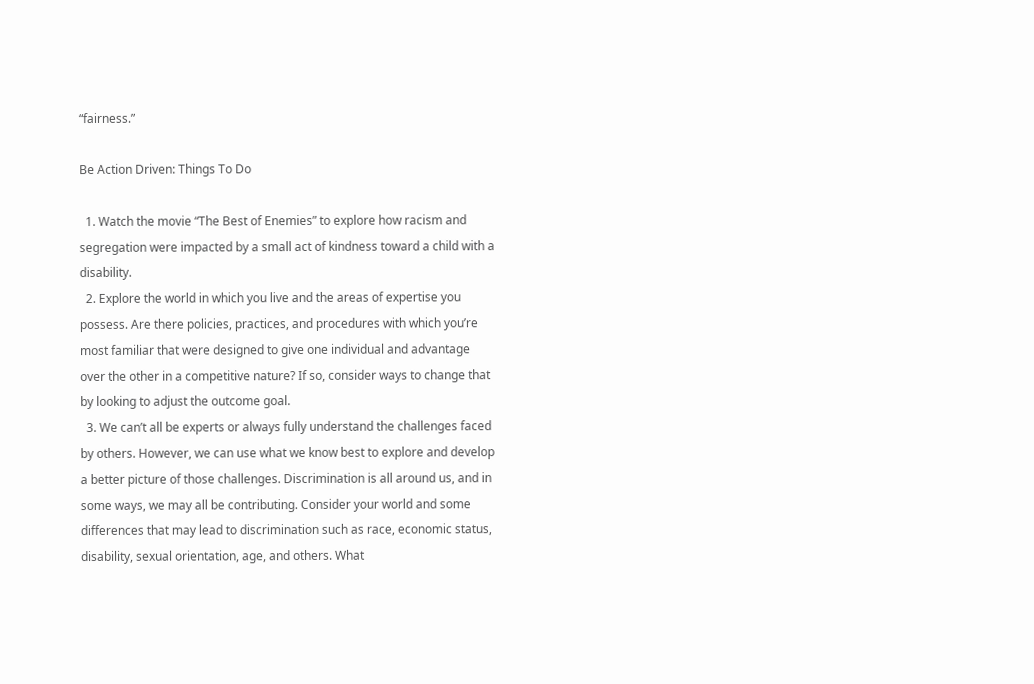“fairness.”

Be Action Driven: Things To Do

  1. Watch the movie “The Best of Enemies” to explore how racism and segregation were impacted by a small act of kindness toward a child with a disability.
  2. Explore the world in which you live and the areas of expertise you possess. Are there policies, practices, and procedures with which you’re most familiar that were designed to give one individual and advantage over the other in a competitive nature? If so, consider ways to change that by looking to adjust the outcome goal.
  3. We can’t all be experts or always fully understand the challenges faced by others. However, we can use what we know best to explore and develop a better picture of those challenges. Discrimination is all around us, and in some ways, we may all be contributing. Consider your world and some differences that may lead to discrimination such as race, economic status, disability, sexual orientation, age, and others. What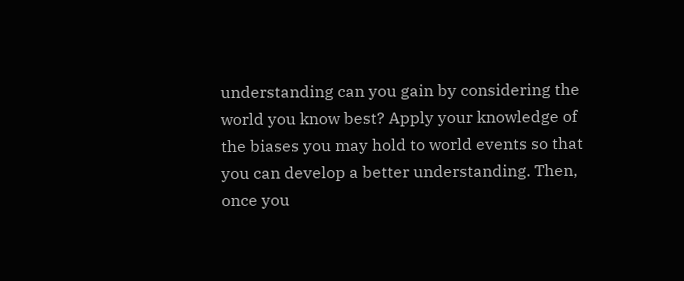understanding can you gain by considering the world you know best? Apply your knowledge of the biases you may hold to world events so that you can develop a better understanding. Then, once you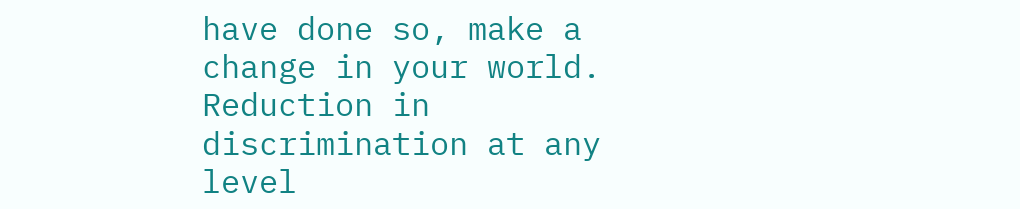have done so, make a change in your world. Reduction in discrimination at any level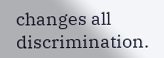changes all discrimination.